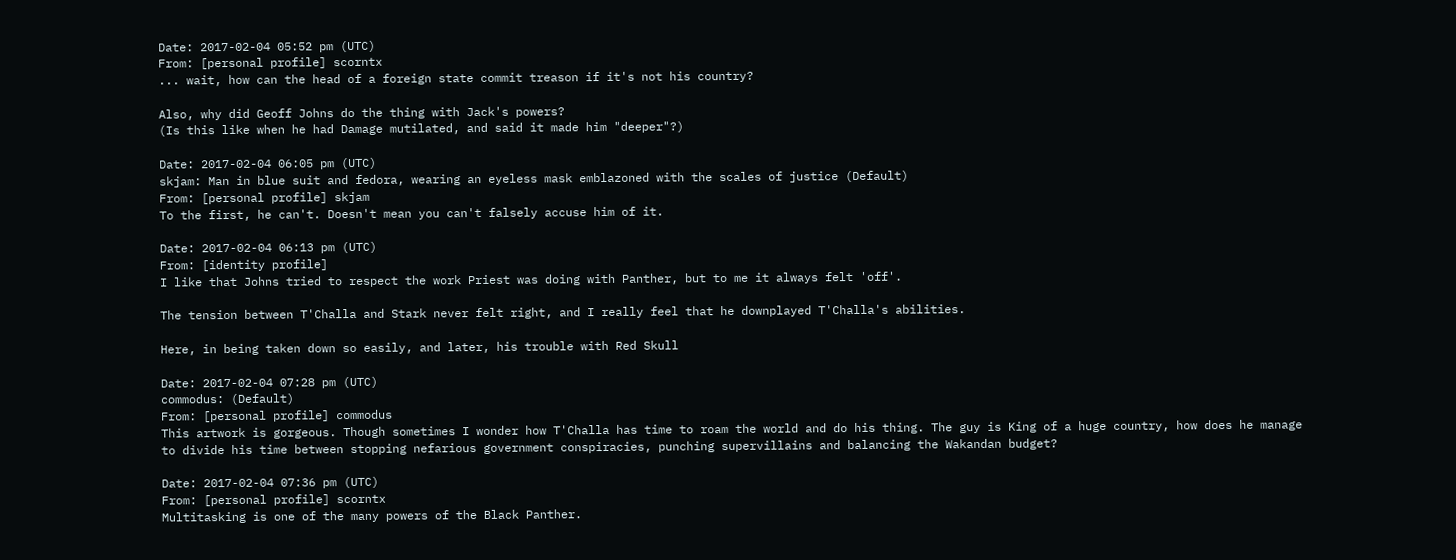Date: 2017-02-04 05:52 pm (UTC)
From: [personal profile] scorntx
... wait, how can the head of a foreign state commit treason if it's not his country?

Also, why did Geoff Johns do the thing with Jack's powers?
(Is this like when he had Damage mutilated, and said it made him "deeper"?)

Date: 2017-02-04 06:05 pm (UTC)
skjam: Man in blue suit and fedora, wearing an eyeless mask emblazoned with the scales of justice (Default)
From: [personal profile] skjam
To the first, he can't. Doesn't mean you can't falsely accuse him of it.

Date: 2017-02-04 06:13 pm (UTC)
From: [identity profile]
I like that Johns tried to respect the work Priest was doing with Panther, but to me it always felt 'off'.

The tension between T'Challa and Stark never felt right, and I really feel that he downplayed T'Challa's abilities.

Here, in being taken down so easily, and later, his trouble with Red Skull

Date: 2017-02-04 07:28 pm (UTC)
commodus: (Default)
From: [personal profile] commodus
This artwork is gorgeous. Though sometimes I wonder how T'Challa has time to roam the world and do his thing. The guy is King of a huge country, how does he manage to divide his time between stopping nefarious government conspiracies, punching supervillains and balancing the Wakandan budget?

Date: 2017-02-04 07:36 pm (UTC)
From: [personal profile] scorntx
Multitasking is one of the many powers of the Black Panther.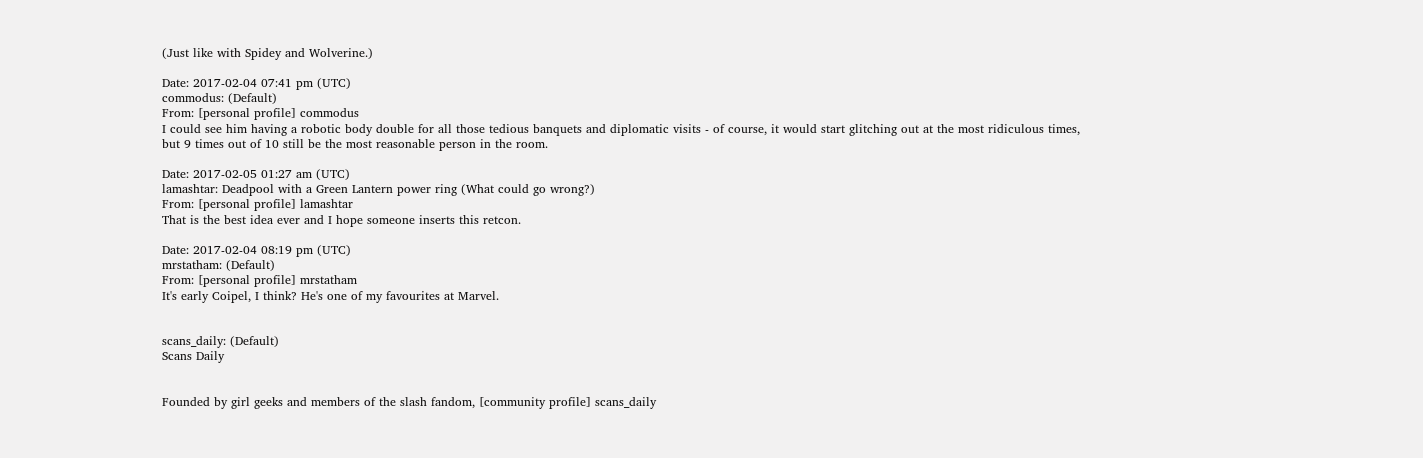(Just like with Spidey and Wolverine.)

Date: 2017-02-04 07:41 pm (UTC)
commodus: (Default)
From: [personal profile] commodus
I could see him having a robotic body double for all those tedious banquets and diplomatic visits - of course, it would start glitching out at the most ridiculous times, but 9 times out of 10 still be the most reasonable person in the room.

Date: 2017-02-05 01:27 am (UTC)
lamashtar: Deadpool with a Green Lantern power ring (What could go wrong?)
From: [personal profile] lamashtar
That is the best idea ever and I hope someone inserts this retcon.

Date: 2017-02-04 08:19 pm (UTC)
mrstatham: (Default)
From: [personal profile] mrstatham
It's early Coipel, I think? He's one of my favourites at Marvel.


scans_daily: (Default)
Scans Daily


Founded by girl geeks and members of the slash fandom, [community profile] scans_daily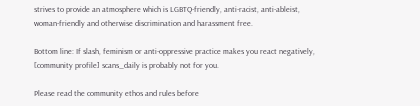strives to provide an atmosphere which is LGBTQ-friendly, anti-racist, anti-ableist, woman-friendly and otherwise discrimination and harassment free.

Bottom line: If slash, feminism or anti-oppressive practice makes you react negatively, [community profile] scans_daily is probably not for you.

Please read the community ethos and rules before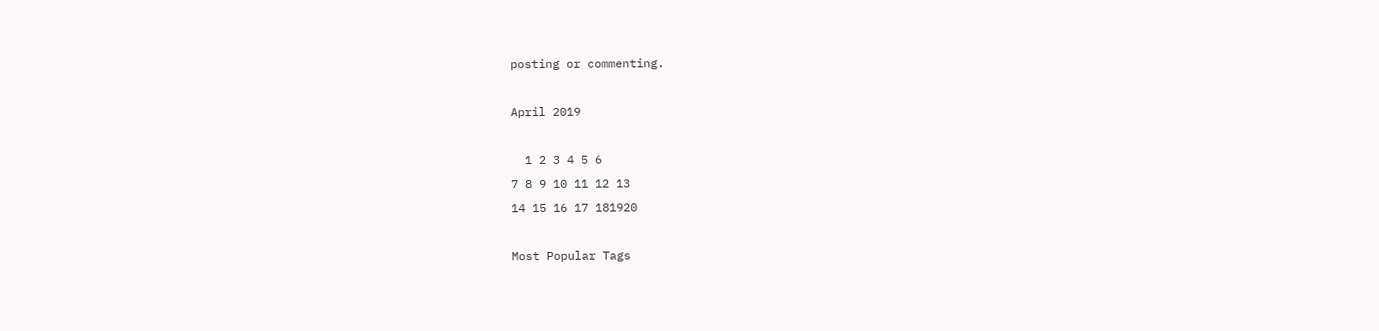posting or commenting.

April 2019

  1 2 3 4 5 6
7 8 9 10 11 12 13
14 15 16 17 181920

Most Popular Tags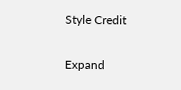Style Credit

Expand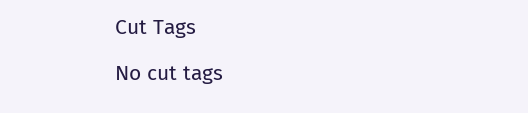Cut Tags

No cut tags